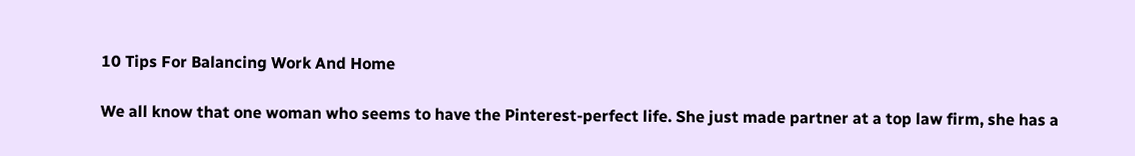10 Tips For Balancing Work And Home

We all know that one woman who seems to have the Pinterest-perfect life. She just made partner at a top law firm, she has a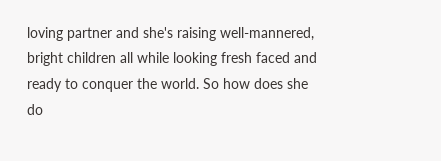loving partner and she's raising well-mannered, bright children all while looking fresh faced and ready to conquer the world. So how does she do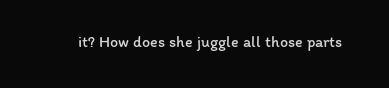it? How does she juggle all those parts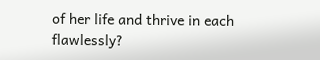of her life and thrive in each flawlessly?